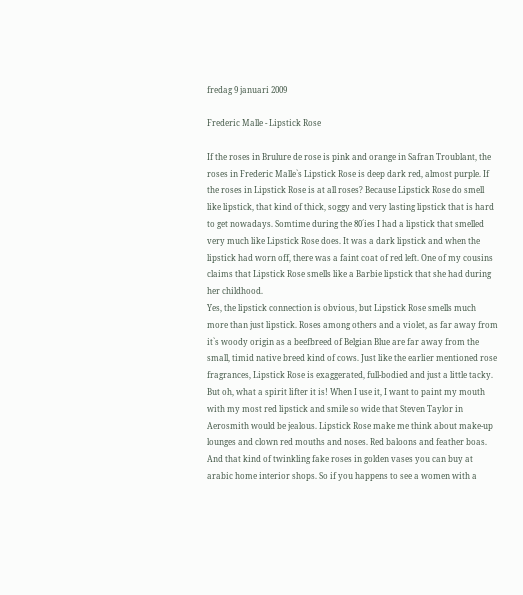fredag 9 januari 2009

Frederic Malle - Lipstick Rose

If the roses in Brulure de rose is pink and orange in Safran Troublant, the roses in Frederic Malle`s Lipstick Rose is deep dark red, almost purple. If the roses in Lipstick Rose is at all roses? Because Lipstick Rose do smell like lipstick, that kind of thick, soggy and very lasting lipstick that is hard to get nowadays. Somtime during the 80´ies I had a lipstick that smelled very much like Lipstick Rose does. It was a dark lipstick and when the lipstick had worn off, there was a faint coat of red left. One of my cousins claims that Lipstick Rose smells like a Barbie lipstick that she had during her childhood.
Yes, the lipstick connection is obvious, but Lipstick Rose smells much more than just lipstick. Roses among others and a violet, as far away from it`s woody origin as a beefbreed of Belgian Blue are far away from the small, timid native breed kind of cows. Just like the earlier mentioned rose fragrances, Lipstick Rose is exaggerated, full-bodied and just a little tacky. But oh, what a spirit lifter it is! When I use it, I want to paint my mouth with my most red lipstick and smile so wide that Steven Taylor in Aerosmith would be jealous. Lipstick Rose make me think about make-up lounges and clown red mouths and noses. Red baloons and feather boas. And that kind of twinkling fake roses in golden vases you can buy at arabic home interior shops. So if you happens to see a women with a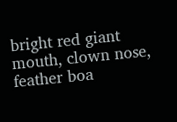bright red giant mouth, clown nose, feather boa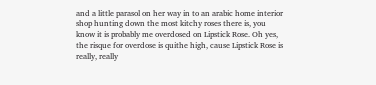and a little parasol on her way in to an arabic home interior shop hunting down the most kitchy roses there is, you know it is probably me overdosed on Lipstick Rose. Oh yes, the risque for overdose is quithe high, cause Lipstick Rose is really, really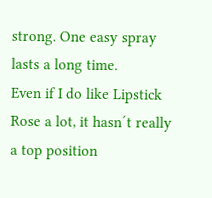strong. One easy spray lasts a long time.
Even if I do like Lipstick Rose a lot, it hasn´t really a top position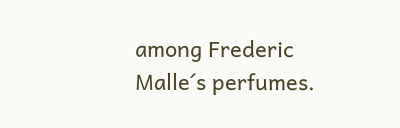among Frederic Malle´s perfumes.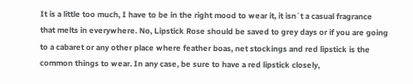It is a little too much, I have to be in the right mood to wear it, it isn´t a casual fragrance that melts in everywhere. No, Lipstick Rose should be saved to grey days or if you are going to a cabaret or any other place where feather boas, net stockings and red lipstick is the common things to wear. In any case, be sure to have a red lipstick closely,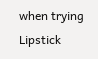when trying Lipstick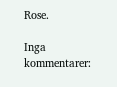Rose.

Inga kommentarer: